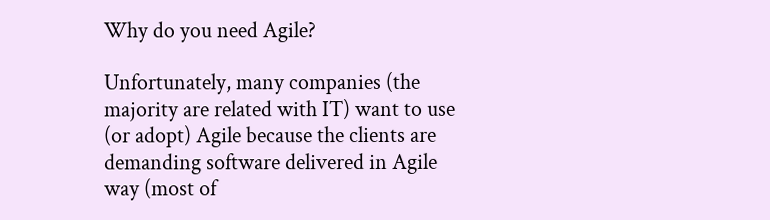Why do you need Agile?

Unfortunately, many companies (the majority are related with IT) want to use (or adopt) Agile because the clients are demanding software delivered in Agile way (most of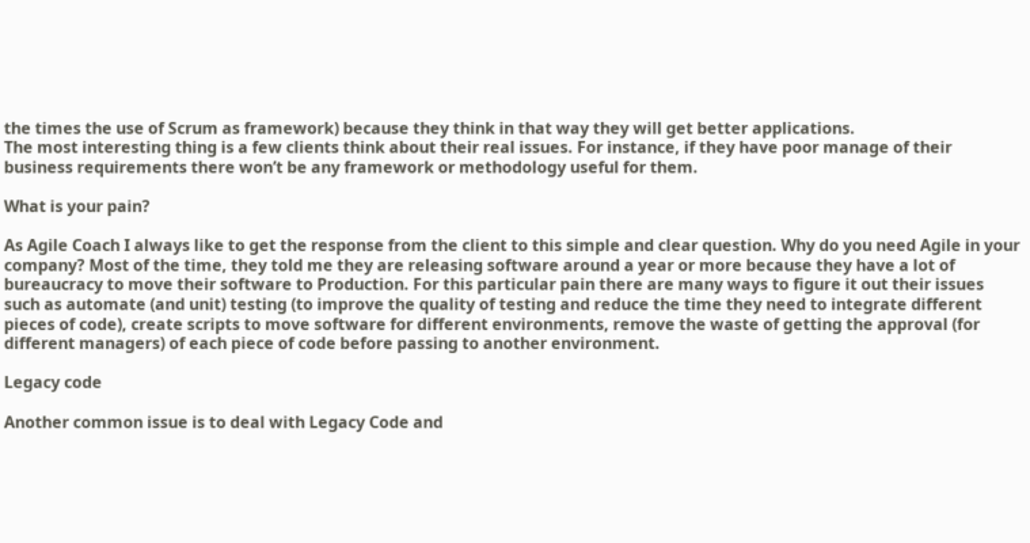the times the use of Scrum as framework) because they think in that way they will get better applications.
The most interesting thing is a few clients think about their real issues. For instance, if they have poor manage of their business requirements there won’t be any framework or methodology useful for them.

What is your pain?

As Agile Coach I always like to get the response from the client to this simple and clear question. Why do you need Agile in your company? Most of the time, they told me they are releasing software around a year or more because they have a lot of bureaucracy to move their software to Production. For this particular pain there are many ways to figure it out their issues such as automate (and unit) testing (to improve the quality of testing and reduce the time they need to integrate different pieces of code), create scripts to move software for different environments, remove the waste of getting the approval (for different managers) of each piece of code before passing to another environment.

Legacy code

Another common issue is to deal with Legacy Code and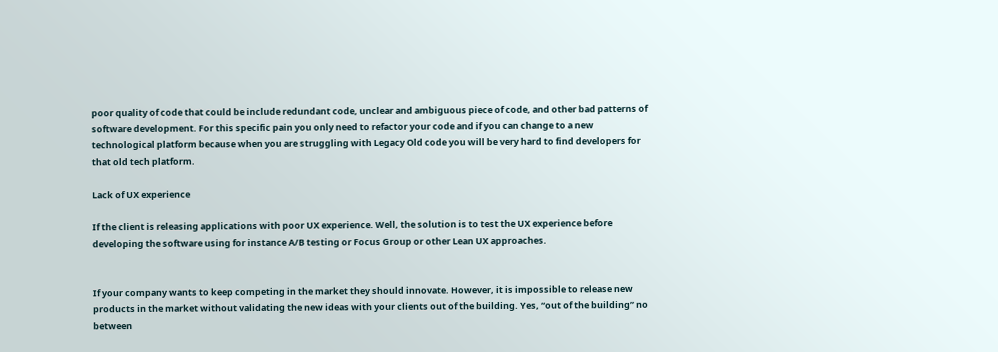poor quality of code that could be include redundant code, unclear and ambiguous piece of code, and other bad patterns of software development. For this specific pain you only need to refactor your code and if you can change to a new technological platform because when you are struggling with Legacy Old code you will be very hard to find developers for  that old tech platform.

Lack of UX experience

If the client is releasing applications with poor UX experience. Well, the solution is to test the UX experience before developing the software using for instance A/B testing or Focus Group or other Lean UX approaches.


If your company wants to keep competing in the market they should innovate. However, it is impossible to release new products in the market without validating the new ideas with your clients out of the building. Yes, “out of the building” no between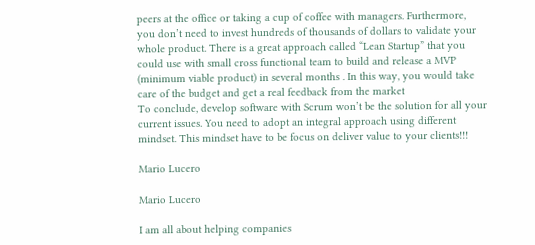peers at the office or taking a cup of coffee with managers. Furthermore, you don’t need to invest hundreds of thousands of dollars to validate your whole product. There is a great approach called “Lean Startup” that you could use with small cross functional team to build and release a MVP (minimum viable product) in several months . In this way, you would take care of the budget and get a real feedback from the market
To conclude, develop software with Scrum won’t be the solution for all your current issues. You need to adopt an integral approach using different mindset. This mindset have to be focus on deliver value to your clients!!!

Mario Lucero

Mario Lucero

I am all about helping companies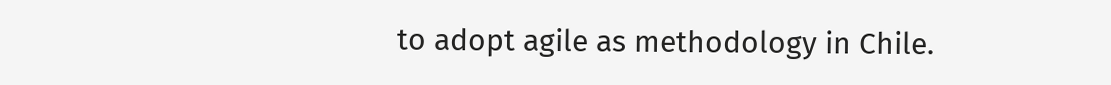to adopt agile as methodology in Chile.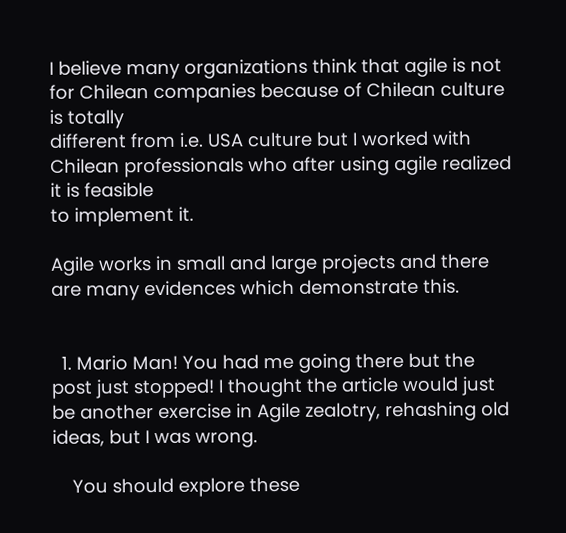I believe many organizations think that agile is not for Chilean companies because of Chilean culture is totally
different from i.e. USA culture but I worked with Chilean professionals who after using agile realized it is feasible
to implement it.

Agile works in small and large projects and there are many evidences which demonstrate this.


  1. Mario Man! You had me going there but the post just stopped! I thought the article would just be another exercise in Agile zealotry, rehashing old ideas, but I was wrong.

    You should explore these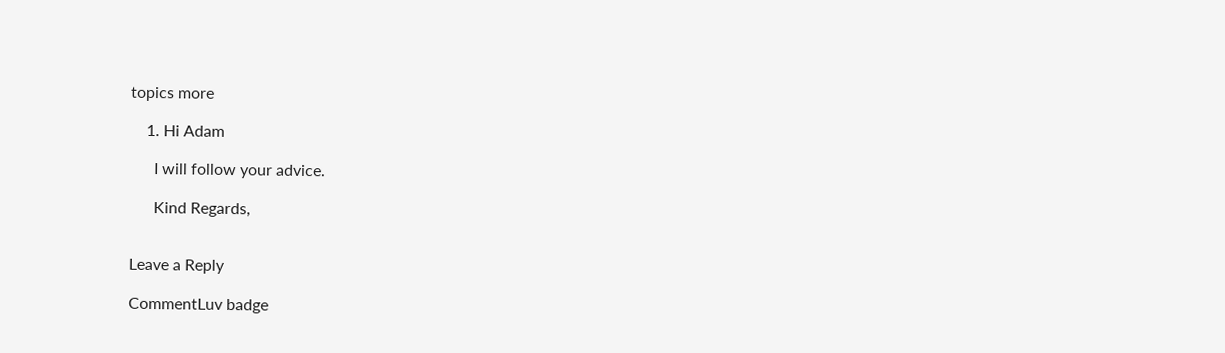topics more

    1. Hi Adam

      I will follow your advice.

      Kind Regards,


Leave a Reply

CommentLuv badge